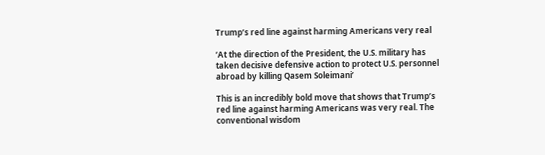Trump’s red line against harming Americans very real

‘At the direction of the President, the U.S. military has taken decisive defensive action to protect U.S. personnel abroad by killing Qasem Soleimani’

This is an incredibly bold move that shows that Trump’s red line against harming Americans was very real. The conventional wisdom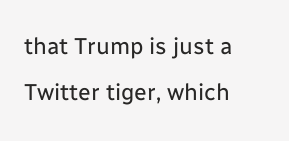that Trump is just a Twitter tiger, which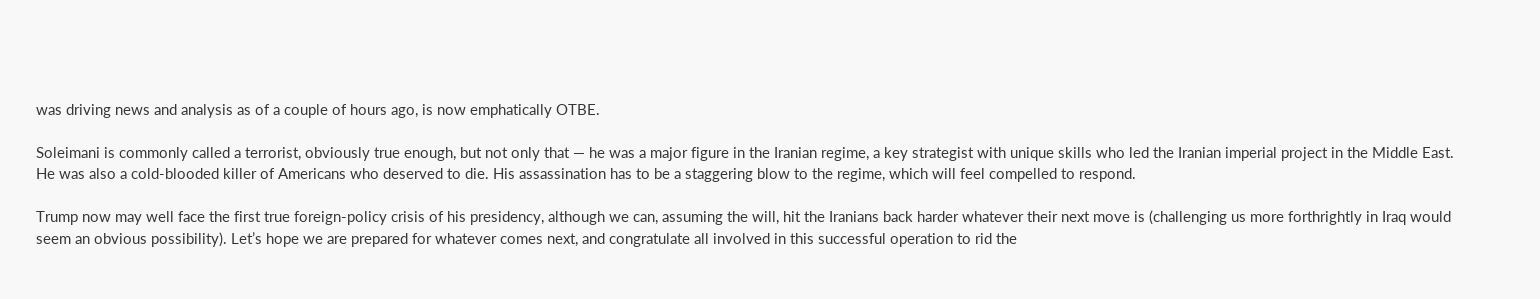was driving news and analysis as of a couple of hours ago, is now emphatically OTBE.

Soleimani is commonly called a terrorist, obviously true enough, but not only that — he was a major figure in the Iranian regime, a key strategist with unique skills who led the Iranian imperial project in the Middle East. He was also a cold-blooded killer of Americans who deserved to die. His assassination has to be a staggering blow to the regime, which will feel compelled to respond.

Trump now may well face the first true foreign-policy crisis of his presidency, although we can, assuming the will, hit the Iranians back harder whatever their next move is (challenging us more forthrightly in Iraq would seem an obvious possibility). Let’s hope we are prepared for whatever comes next, and congratulate all involved in this successful operation to rid the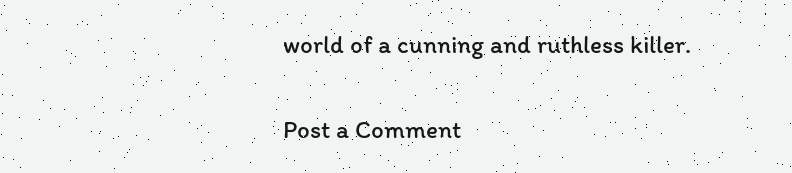world of a cunning and ruthless killer.

Post a Comment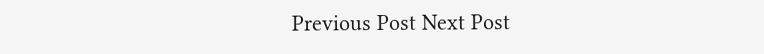Previous Post Next Post